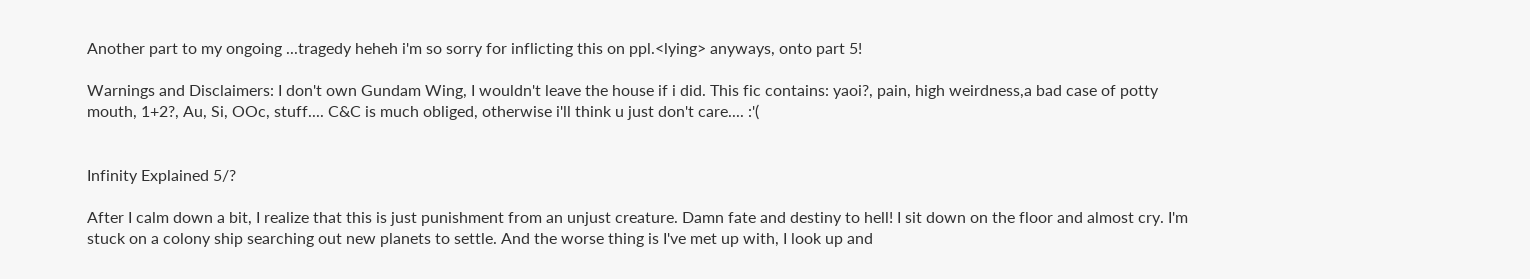Another part to my ongoing ...tragedy heheh i'm so sorry for inflicting this on ppl.<lying> anyways, onto part 5!

Warnings and Disclaimers: I don't own Gundam Wing, I wouldn't leave the house if i did. This fic contains: yaoi?, pain, high weirdness,a bad case of potty mouth, 1+2?, Au, Si, OOc, stuff.... C&C is much obliged, otherwise i'll think u just don't care.... :'(


Infinity Explained 5/?

After I calm down a bit, I realize that this is just punishment from an unjust creature. Damn fate and destiny to hell! I sit down on the floor and almost cry. I'm stuck on a colony ship searching out new planets to settle. And the worse thing is I've met up with, I look up and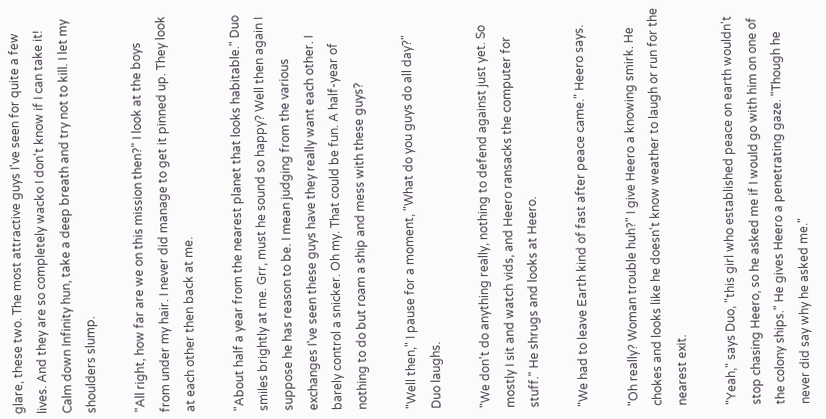glare, these two. The most attractive guys I've seen for quite a few lives. And they are so completely wacko I don't know if I can take it! Calm down Infinity hun, take a deep breath and try not to kill. I let my shoulders slump.

"All right, how far are we on this mission then?" I look at the boys from under my hair. I never did manage to get it pinned up. They look at each other then back at me.

"About half a year from the nearest planet that looks habitable." Duo smiles brightly at me. Grr, must he sound so happy? Well then again I suppose he has reason to be. I mean judging from the various exchanges I've seen these guys have they really want each other. I barely control a snicker. Oh my. That could be fun. A half-year of nothing to do but roam a ship and mess with these guys?

"Well then," I pause for a moment, "What do you guys do all day?" Duo laughs.

"We don't do anything really, nothing to defend against just yet. So mostly I sit and watch vids, and Heero ransacks the computer for stuff." He shrugs and looks at Heero.

"We had to leave Earth kind of fast after peace came." Heero says.

"Oh really? Woman trouble huh?" I give Heero a knowing smirk. He chokes and looks like he doesn't know weather to laugh or run for the nearest exit.

"Yeah," says Duo, "this girl who established peace on earth wouldn't stop chasing Heero, so he asked me if I would go with him on one of the colony ships." He gives Heero a penetrating gaze. "Though he never did say why he asked me."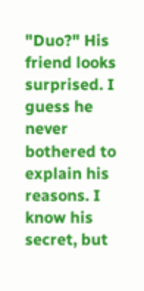"Duo?" His friend looks surprised. I guess he never bothered to explain his reasons. I know his secret, but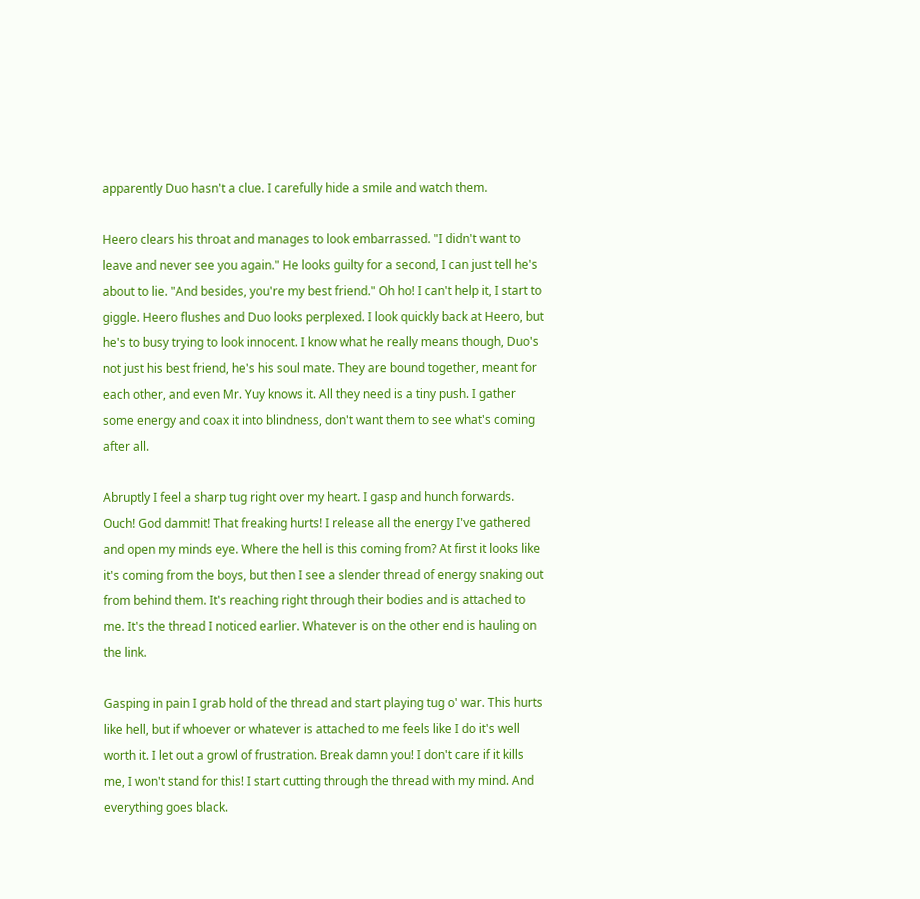apparently Duo hasn't a clue. I carefully hide a smile and watch them.

Heero clears his throat and manages to look embarrassed. "I didn't want to leave and never see you again." He looks guilty for a second, I can just tell he's about to lie. "And besides, you're my best friend." Oh ho! I can't help it, I start to giggle. Heero flushes and Duo looks perplexed. I look quickly back at Heero, but he's to busy trying to look innocent. I know what he really means though, Duo's not just his best friend, he's his soul mate. They are bound together, meant for each other, and even Mr. Yuy knows it. All they need is a tiny push. I gather some energy and coax it into blindness, don't want them to see what's coming after all.

Abruptly I feel a sharp tug right over my heart. I gasp and hunch forwards. Ouch! God dammit! That freaking hurts! I release all the energy I've gathered and open my minds eye. Where the hell is this coming from? At first it looks like it's coming from the boys, but then I see a slender thread of energy snaking out from behind them. It's reaching right through their bodies and is attached to me. It's the thread I noticed earlier. Whatever is on the other end is hauling on the link.

Gasping in pain I grab hold of the thread and start playing tug o' war. This hurts like hell, but if whoever or whatever is attached to me feels like I do it's well worth it. I let out a growl of frustration. Break damn you! I don't care if it kills me, I won't stand for this! I start cutting through the thread with my mind. And everything goes black.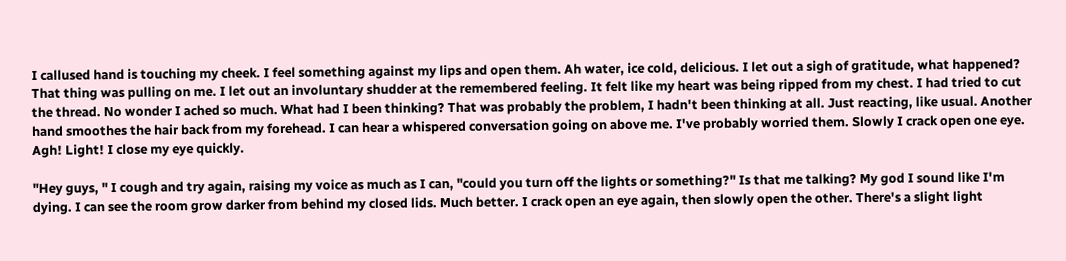I callused hand is touching my cheek. I feel something against my lips and open them. Ah water, ice cold, delicious. I let out a sigh of gratitude, what happened? That thing was pulling on me. I let out an involuntary shudder at the remembered feeling. It felt like my heart was being ripped from my chest. I had tried to cut the thread. No wonder I ached so much. What had I been thinking? That was probably the problem, I hadn't been thinking at all. Just reacting, like usual. Another hand smoothes the hair back from my forehead. I can hear a whispered conversation going on above me. I've probably worried them. Slowly I crack open one eye. Agh! Light! I close my eye quickly.

"Hey guys, " I cough and try again, raising my voice as much as I can, "could you turn off the lights or something?" Is that me talking? My god I sound like I'm dying. I can see the room grow darker from behind my closed lids. Much better. I crack open an eye again, then slowly open the other. There's a slight light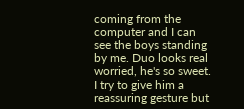coming from the computer and I can see the boys standing by me. Duo looks real worried, he's so sweet. I try to give him a reassuring gesture but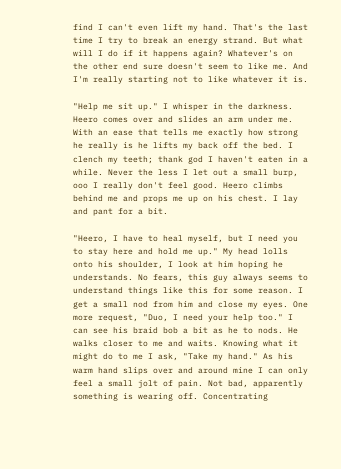find I can't even lift my hand. That's the last time I try to break an energy strand. But what will I do if it happens again? Whatever's on the other end sure doesn't seem to like me. And I'm really starting not to like whatever it is.

"Help me sit up." I whisper in the darkness. Heero comes over and slides an arm under me. With an ease that tells me exactly how strong he really is he lifts my back off the bed. I clench my teeth; thank god I haven't eaten in a while. Never the less I let out a small burp, ooo I really don't feel good. Heero climbs behind me and props me up on his chest. I lay and pant for a bit.

"Heero, I have to heal myself, but I need you to stay here and hold me up." My head lolls onto his shoulder, I look at him hoping he understands. No fears, this guy always seems to understand things like this for some reason. I get a small nod from him and close my eyes. One more request, "Duo, I need your help too." I can see his braid bob a bit as he to nods. He walks closer to me and waits. Knowing what it might do to me I ask, "Take my hand." As his warm hand slips over and around mine I can only feel a small jolt of pain. Not bad, apparently something is wearing off. Concentrating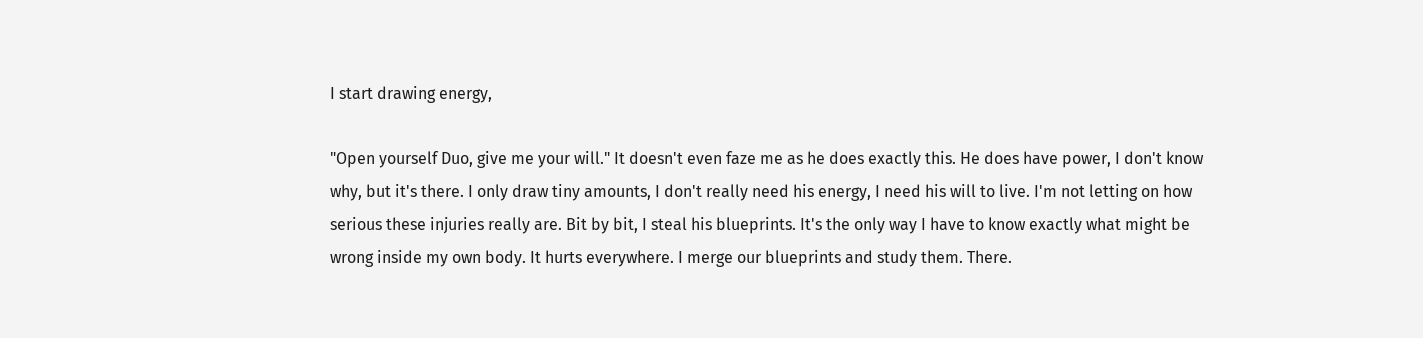I start drawing energy,

"Open yourself Duo, give me your will." It doesn't even faze me as he does exactly this. He does have power, I don't know why, but it's there. I only draw tiny amounts, I don't really need his energy, I need his will to live. I'm not letting on how serious these injuries really are. Bit by bit, I steal his blueprints. It's the only way I have to know exactly what might be wrong inside my own body. It hurts everywhere. I merge our blueprints and study them. There.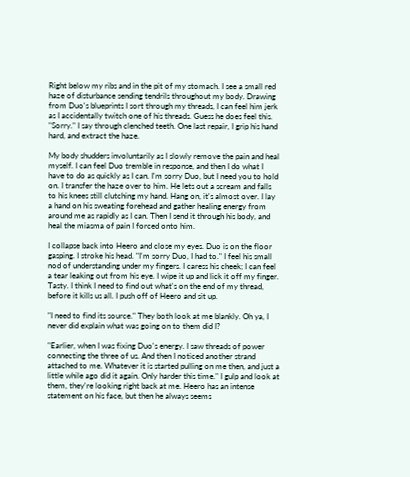Right below my ribs and in the pit of my stomach. I see a small red haze of disturbance sending tendrils throughout my body. Drawing from Duo's blueprints I sort through my threads, I can feel him jerk as I accidentally twitch one of his threads. Guess he does feel this. "Sorry." I say through clenched teeth. One last repair, I grip his hand hard, and extract the haze.

My body shudders involuntarily as I slowly remove the pain and heal myself. I can feel Duo tremble in response, and then I do what I have to do as quickly as I can. I'm sorry Duo, but I need you to hold on. I transfer the haze over to him. He lets out a scream and falls to his knees still clutching my hand. Hang on, it's almost over. I lay a hand on his sweating forehead and gather healing energy from around me as rapidly as I can. Then I send it through his body, and heal the miasma of pain I forced onto him.

I collapse back into Heero and close my eyes. Duo is on the floor gasping. I stroke his head. "I'm sorry Duo, I had to." I feel his small nod of understanding under my fingers. I caress his cheek; I can feel a tear leaking out from his eye. I wipe it up and lick it off my finger. Tasty. I think I need to find out what's on the end of my thread, before it kills us all. I push off of Heero and sit up.

"I need to find its source." They both look at me blankly. Oh ya, I never did explain what was going on to them did I?

"Earlier, when I was fixing Duo's energy. I saw threads of power connecting the three of us. And then I noticed another strand attached to me. Whatever it is started pulling on me then, and just a little while ago did it again. Only harder this time." I gulp and look at them, they're looking right back at me. Heero has an intense statement on his face, but then he always seems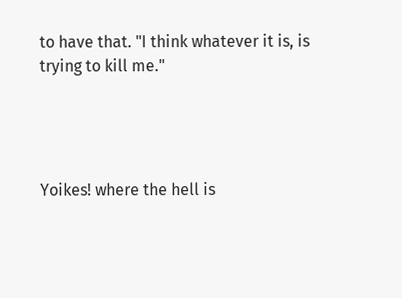to have that. "I think whatever it is, is trying to kill me."




Yoikes! where the hell is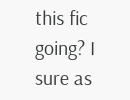this fic going? I sure as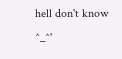hell don't know ^_^'